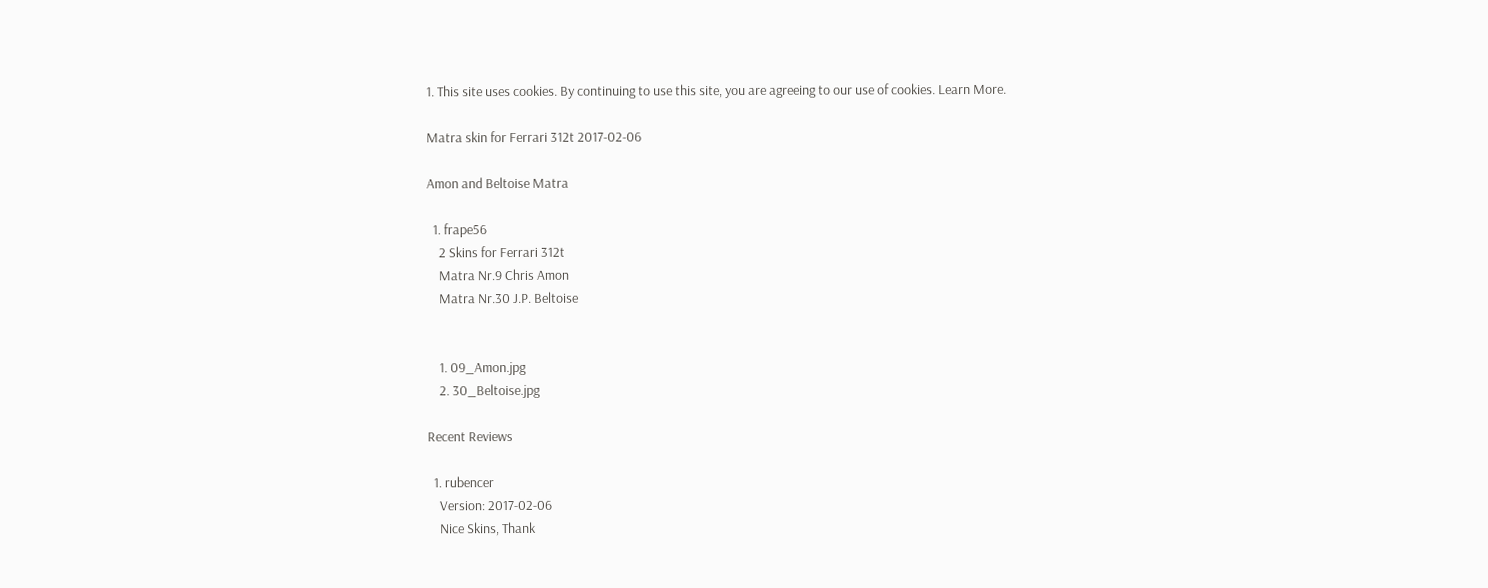1. This site uses cookies. By continuing to use this site, you are agreeing to our use of cookies. Learn More.

Matra skin for Ferrari 312t 2017-02-06

Amon and Beltoise Matra

  1. frape56
    2 Skins for Ferrari 312t
    Matra Nr.9 Chris Amon
    Matra Nr.30 J.P. Beltoise


    1. 09_Amon.jpg
    2. 30_Beltoise.jpg

Recent Reviews

  1. rubencer
    Version: 2017-02-06
    Nice Skins, Thank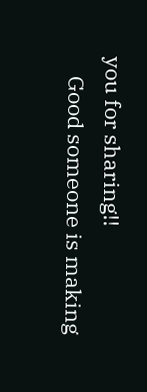you for sharing!!
    Good someone is making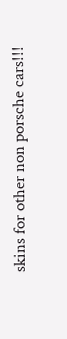skins for other non porsche cars!!!